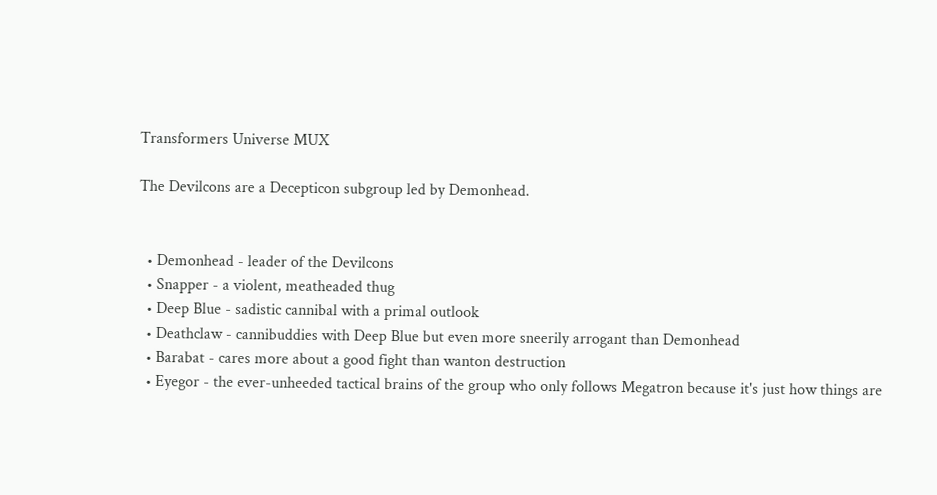Transformers Universe MUX

The Devilcons are a Decepticon subgroup led by Demonhead.


  • Demonhead - leader of the Devilcons
  • Snapper - a violent, meatheaded thug
  • Deep Blue - sadistic cannibal with a primal outlook
  • Deathclaw - cannibuddies with Deep Blue but even more sneerily arrogant than Demonhead
  • Barabat - cares more about a good fight than wanton destruction
  • Eyegor - the ever-unheeded tactical brains of the group who only follows Megatron because it's just how things are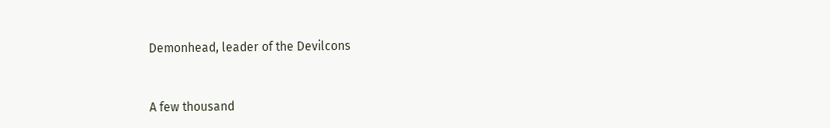Demonhead, leader of the Devilcons


A few thousand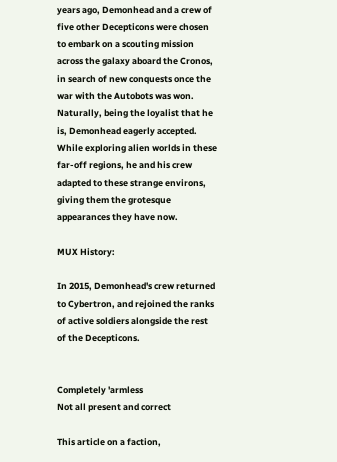years ago, Demonhead and a crew of five other Decepticons were chosen to embark on a scouting mission across the galaxy aboard the Cronos, in search of new conquests once the war with the Autobots was won. Naturally, being the loyalist that he is, Demonhead eagerly accepted. While exploring alien worlds in these far-off regions, he and his crew adapted to these strange environs, giving them the grotesque appearances they have now.

MUX History:

In 2015, Demonhead's crew returned to Cybertron, and rejoined the ranks of active soldiers alongside the rest of the Decepticons.


Completely 'armless
Not all present and correct

This article on a faction,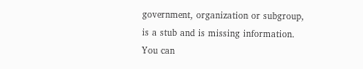government, organization or subgroup, is a stub and is missing information.
You can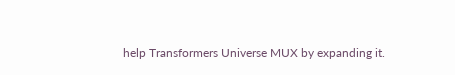help Transformers Universe MUX by expanding it.